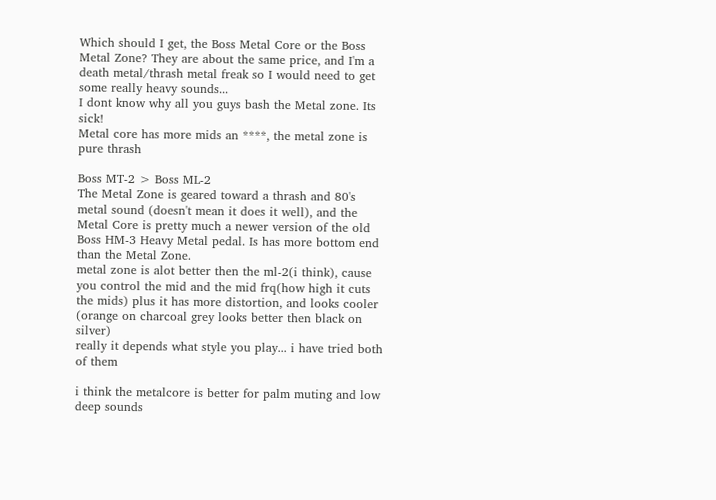Which should I get, the Boss Metal Core or the Boss Metal Zone? They are about the same price, and I'm a death metal/thrash metal freak so I would need to get some really heavy sounds...
I dont know why all you guys bash the Metal zone. Its sick!
Metal core has more mids an ****, the metal zone is pure thrash

Boss MT-2 > Boss ML-2
The Metal Zone is geared toward a thrash and 80's metal sound (doesn't mean it does it well), and the Metal Core is pretty much a newer version of the old Boss HM-3 Heavy Metal pedal. Is has more bottom end than the Metal Zone.
metal zone is alot better then the ml-2(i think), cause you control the mid and the mid frq(how high it cuts the mids) plus it has more distortion, and looks cooler (orange on charcoal grey looks better then black on silver)
really it depends what style you play... i have tried both of them

i think the metalcore is better for palm muting and low deep sounds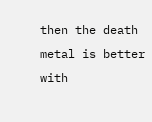then the death metal is better with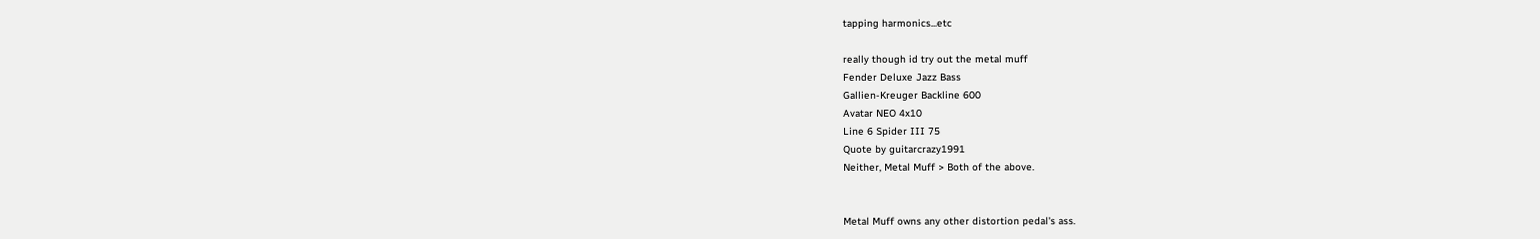tapping harmonics...etc

really though id try out the metal muff
Fender Deluxe Jazz Bass
Gallien-Kreuger Backline 600
Avatar NEO 4x10
Line 6 Spider III 75
Quote by guitarcrazy1991
Neither, Metal Muff > Both of the above.


Metal Muff owns any other distortion pedal's ass.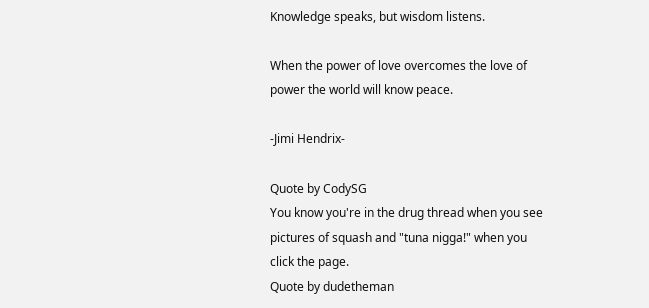Knowledge speaks, but wisdom listens.

When the power of love overcomes the love of power the world will know peace.

-Jimi Hendrix-

Quote by CodySG
You know you're in the drug thread when you see pictures of squash and "tuna nigga!" when you click the page.
Quote by dudetheman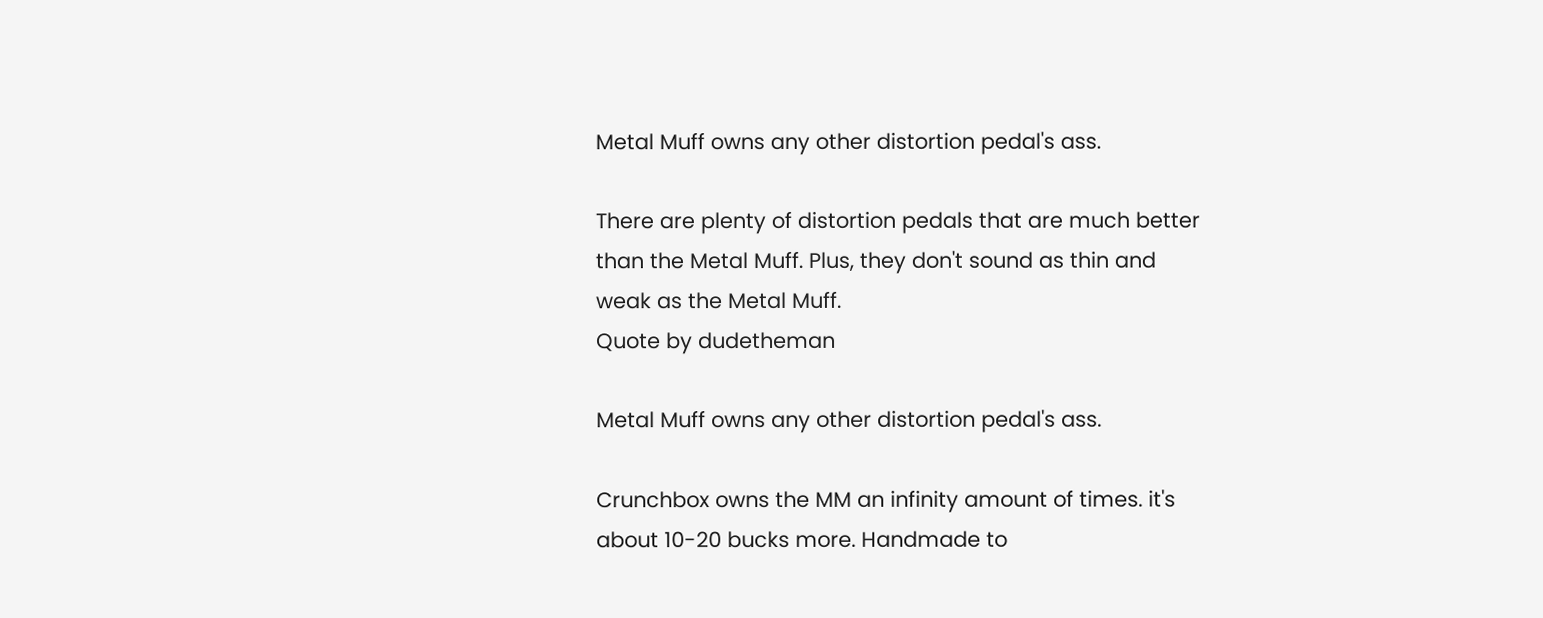Metal Muff owns any other distortion pedal's ass.

There are plenty of distortion pedals that are much better than the Metal Muff. Plus, they don't sound as thin and weak as the Metal Muff.
Quote by dudetheman

Metal Muff owns any other distortion pedal's ass.

Crunchbox owns the MM an infinity amount of times. it's about 10-20 bucks more. Handmade to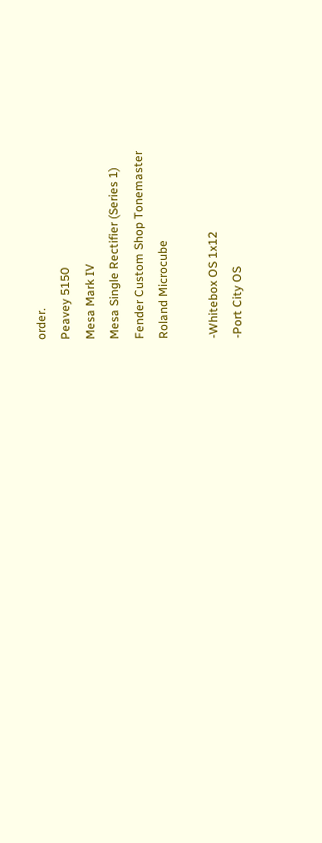order.
Peavey 5150
Mesa Mark IV
Mesa Single Rectifier (Series 1)
Fender Custom Shop Tonemaster
Roland Microcube

-Whitebox OS 1x12
-Port City OS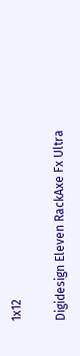1x12

Digidesign Eleven RackAxe Fx Ultra